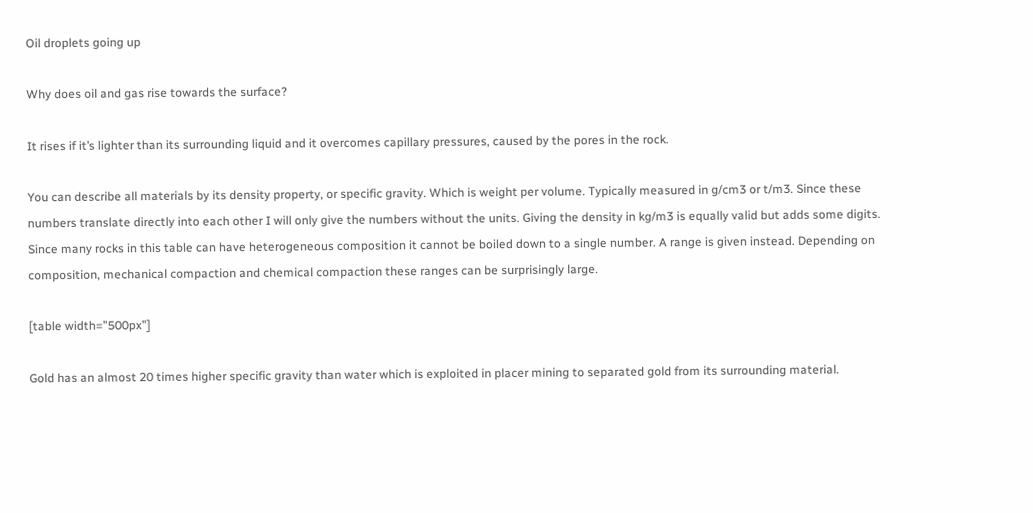Oil droplets going up

Why does oil and gas rise towards the surface?

It rises if it’s lighter than its surrounding liquid and it overcomes capillary pressures, caused by the pores in the rock.

You can describe all materials by its density property, or specific gravity. Which is weight per volume. Typically measured in g/cm3 or t/m3. Since these numbers translate directly into each other I will only give the numbers without the units. Giving the density in kg/m3 is equally valid but adds some digits.
Since many rocks in this table can have heterogeneous composition it cannot be boiled down to a single number. A range is given instead. Depending on composition, mechanical compaction and chemical compaction these ranges can be surprisingly large.

[table width=”500px”]

Gold has an almost 20 times higher specific gravity than water which is exploited in placer mining to separated gold from its surrounding material.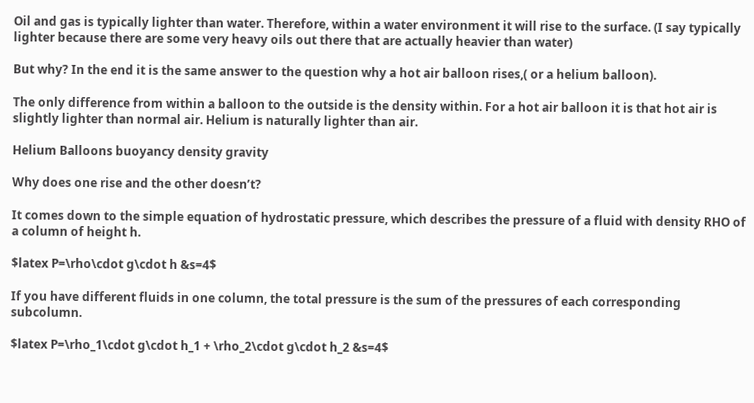Oil and gas is typically lighter than water. Therefore, within a water environment it will rise to the surface. (I say typically lighter because there are some very heavy oils out there that are actually heavier than water)

But why? In the end it is the same answer to the question why a hot air balloon rises,( or a helium balloon).

The only difference from within a balloon to the outside is the density within. For a hot air balloon it is that hot air is slightly lighter than normal air. Helium is naturally lighter than air.

Helium Balloons buoyancy density gravity

Why does one rise and the other doesn’t?

It comes down to the simple equation of hydrostatic pressure, which describes the pressure of a fluid with density RHO of a column of height h.

$latex P=\rho\cdot g\cdot h &s=4$

If you have different fluids in one column, the total pressure is the sum of the pressures of each corresponding subcolumn.

$latex P=\rho_1\cdot g\cdot h_1 + \rho_2\cdot g\cdot h_2 &s=4$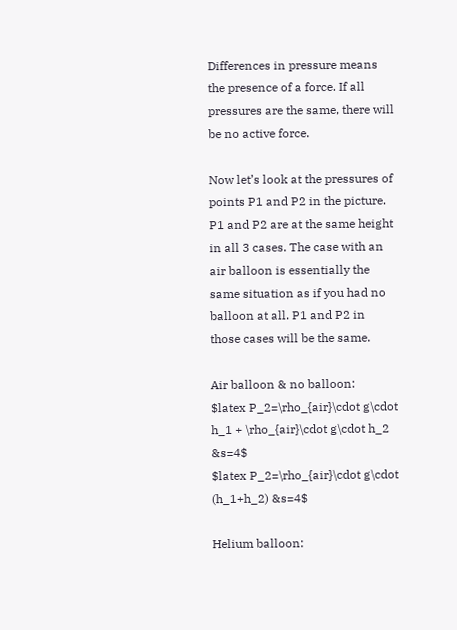Differences in pressure means the presence of a force. If all pressures are the same, there will be no active force.

Now let’s look at the pressures of points P1 and P2 in the picture. P1 and P2 are at the same height in all 3 cases. The case with an air balloon is essentially the same situation as if you had no balloon at all. P1 and P2 in those cases will be the same.

Air balloon & no balloon:
$latex P_2=\rho_{air}\cdot g\cdot h_1 + \rho_{air}\cdot g\cdot h_2 &s=4$
$latex P_2=\rho_{air}\cdot g\cdot (h_1+h_2) &s=4$

Helium balloon: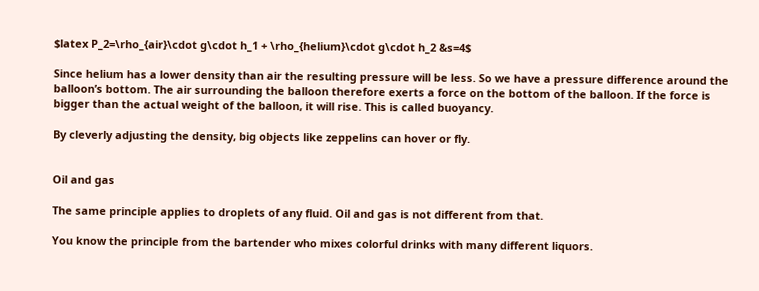$latex P_2=\rho_{air}\cdot g\cdot h_1 + \rho_{helium}\cdot g\cdot h_2 &s=4$

Since helium has a lower density than air the resulting pressure will be less. So we have a pressure difference around the balloon’s bottom. The air surrounding the balloon therefore exerts a force on the bottom of the balloon. If the force is bigger than the actual weight of the balloon, it will rise. This is called buoyancy.

By cleverly adjusting the density, big objects like zeppelins can hover or fly.


Oil and gas

The same principle applies to droplets of any fluid. Oil and gas is not different from that.

You know the principle from the bartender who mixes colorful drinks with many different liquors.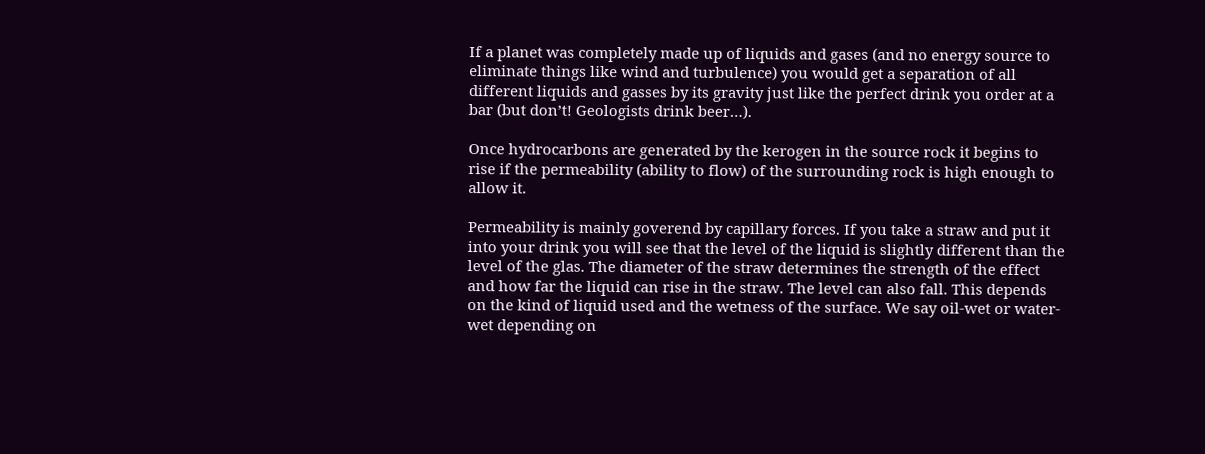If a planet was completely made up of liquids and gases (and no energy source to eliminate things like wind and turbulence) you would get a separation of all different liquids and gasses by its gravity just like the perfect drink you order at a bar (but don’t! Geologists drink beer…).

Once hydrocarbons are generated by the kerogen in the source rock it begins to rise if the permeability (ability to flow) of the surrounding rock is high enough to allow it.

Permeability is mainly goverend by capillary forces. If you take a straw and put it into your drink you will see that the level of the liquid is slightly different than the level of the glas. The diameter of the straw determines the strength of the effect and how far the liquid can rise in the straw. The level can also fall. This depends on the kind of liquid used and the wetness of the surface. We say oil-wet or water-wet depending on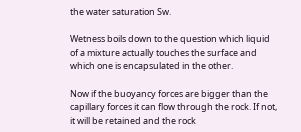the water saturation Sw.

Wetness boils down to the question which liquid of a mixture actually touches the surface and which one is encapsulated in the other.

Now if the buoyancy forces are bigger than the capillary forces it can flow through the rock. If not, it will be retained and the rock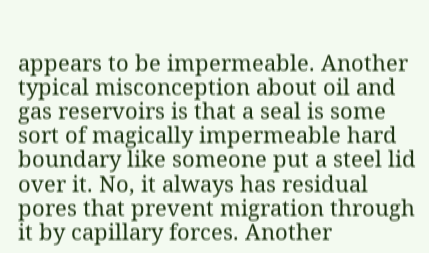appears to be impermeable. Another typical misconception about oil and gas reservoirs is that a seal is some sort of magically impermeable hard boundary like someone put a steel lid over it. No, it always has residual pores that prevent migration through it by capillary forces. Another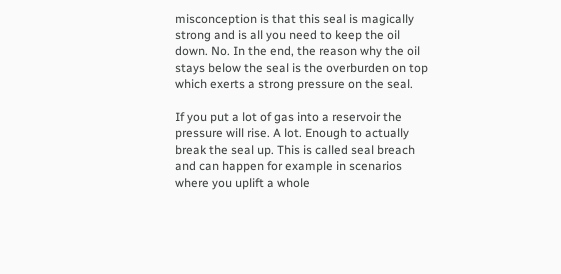misconception is that this seal is magically strong and is all you need to keep the oil down. No. In the end, the reason why the oil stays below the seal is the overburden on top which exerts a strong pressure on the seal.

If you put a lot of gas into a reservoir the pressure will rise. A lot. Enough to actually break the seal up. This is called seal breach and can happen for example in scenarios where you uplift a whole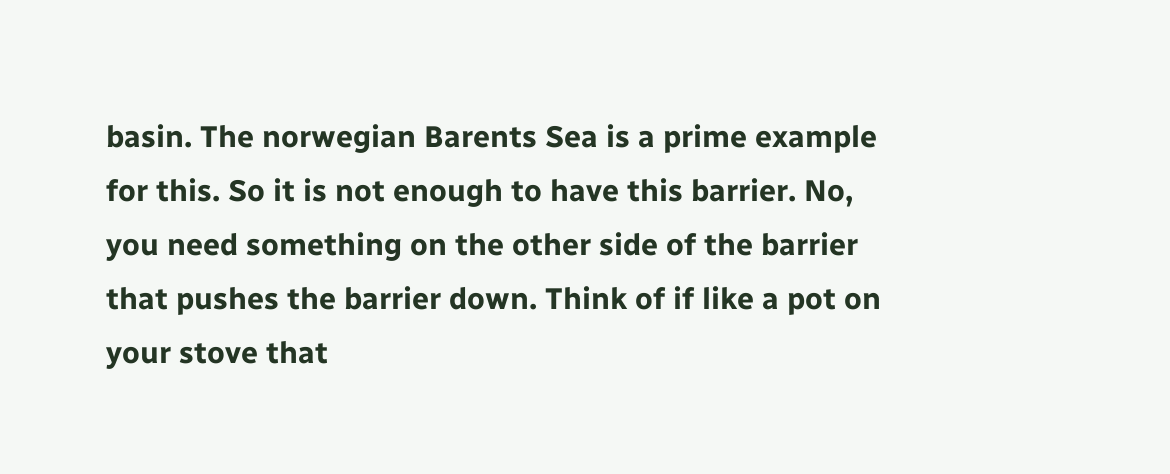basin. The norwegian Barents Sea is a prime example for this. So it is not enough to have this barrier. No, you need something on the other side of the barrier that pushes the barrier down. Think of if like a pot on your stove that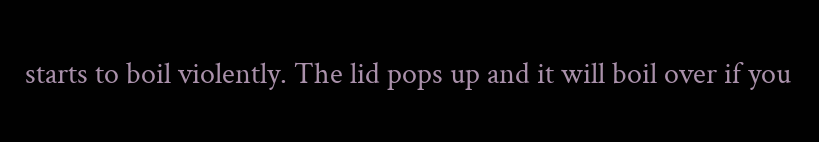starts to boil violently. The lid pops up and it will boil over if you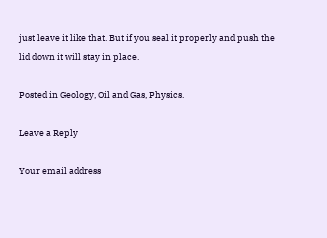just leave it like that. But if you seal it properly and push the lid down it will stay in place.

Posted in Geology, Oil and Gas, Physics.

Leave a Reply

Your email address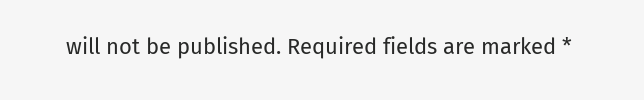will not be published. Required fields are marked *